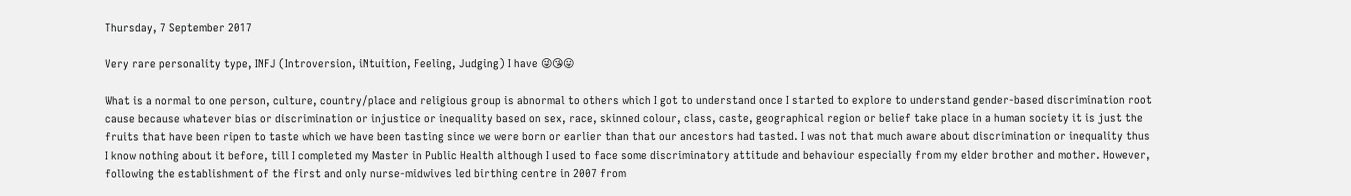Thursday, 7 September 2017

Very rare personality type, INFJ (Introversion, iNtuition, Feeling, Judging) I have 😜😘😛

What is a normal to one person, culture, country/place and religious group is abnormal to others which I got to understand once I started to explore to understand gender-based discrimination root cause because whatever bias or discrimination or injustice or inequality based on sex, race, skinned colour, class, caste, geographical region or belief take place in a human society it is just the fruits that have been ripen to taste which we have been tasting since we were born or earlier than that our ancestors had tasted. I was not that much aware about discrimination or inequality thus I know nothing about it before, till I completed my Master in Public Health although I used to face some discriminatory attitude and behaviour especially from my elder brother and mother. However, following the establishment of the first and only nurse-midwives led birthing centre in 2007 from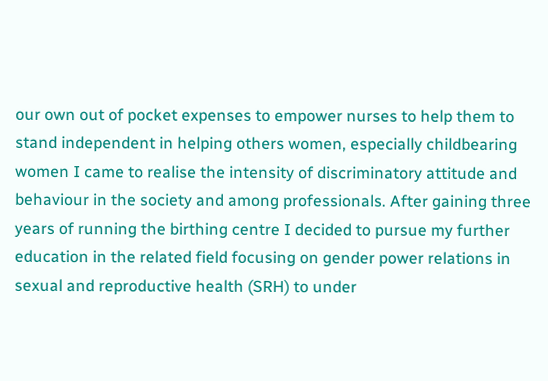our own out of pocket expenses to empower nurses to help them to stand independent in helping others women, especially childbearing women I came to realise the intensity of discriminatory attitude and behaviour in the society and among professionals. After gaining three years of running the birthing centre I decided to pursue my further education in the related field focusing on gender power relations in sexual and reproductive health (SRH) to under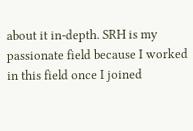about it in-depth. SRH is my passionate field because I worked in this field once I joined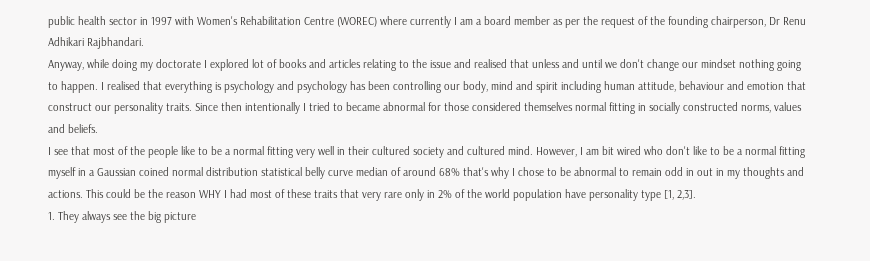public health sector in 1997 with Women's Rehabilitation Centre (WOREC) where currently I am a board member as per the request of the founding chairperson, Dr Renu Adhikari Rajbhandari.
Anyway, while doing my doctorate I explored lot of books and articles relating to the issue and realised that unless and until we don't change our mindset nothing going to happen. I realised that everything is psychology and psychology has been controlling our body, mind and spirit including human attitude, behaviour and emotion that construct our personality traits. Since then intentionally I tried to became abnormal for those considered themselves normal fitting in socially constructed norms, values and beliefs.
I see that most of the people like to be a normal fitting very well in their cultured society and cultured mind. However, I am bit wired who don't like to be a normal fitting myself in a Gaussian coined normal distribution statistical belly curve median of around 68% that's why I chose to be abnormal to remain odd in out in my thoughts and actions. This could be the reason WHY I had most of these traits that very rare only in 2% of the world population have personality type [1, 2,3].
1. They always see the big picture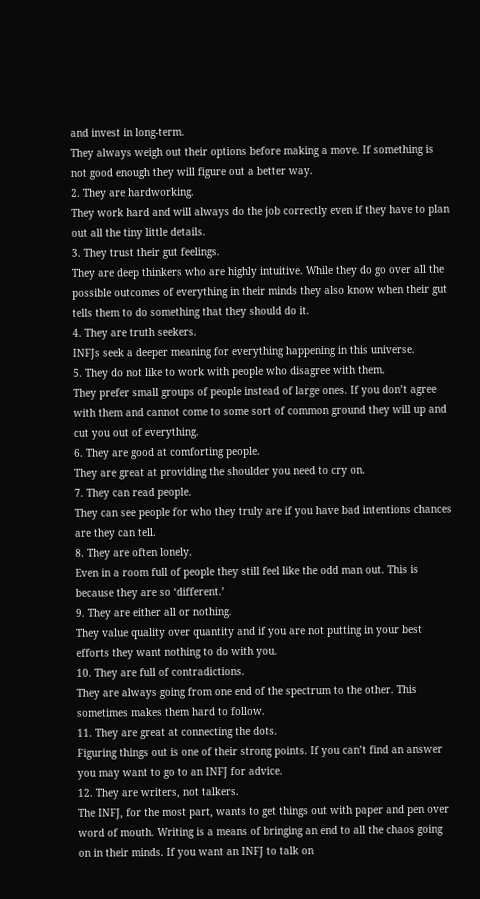and invest in long-term.
They always weigh out their options before making a move. If something is not good enough they will figure out a better way.
2. They are hardworking.
They work hard and will always do the job correctly even if they have to plan out all the tiny little details.
3. They trust their gut feelings.
They are deep thinkers who are highly intuitive. While they do go over all the possible outcomes of everything in their minds they also know when their gut tells them to do something that they should do it.
4. They are truth seekers.
INFJs seek a deeper meaning for everything happening in this universe.
5. They do not like to work with people who disagree with them.
They prefer small groups of people instead of large ones. If you don’t agree with them and cannot come to some sort of common ground they will up and cut you out of everything.
6. They are good at comforting people.
They are great at providing the shoulder you need to cry on.
7. They can read people.
They can see people for who they truly are if you have bad intentions chances are they can tell.
8. They are often lonely.
Even in a room full of people they still feel like the odd man out. This is because they are so ‘different.’
9. They are either all or nothing.
They value quality over quantity and if you are not putting in your best efforts they want nothing to do with you.
10. They are full of contradictions.
They are always going from one end of the spectrum to the other. This sometimes makes them hard to follow.
11. They are great at connecting the dots.
Figuring things out is one of their strong points. If you can’t find an answer you may want to go to an INFJ for advice.
12. They are writers, not talkers.
The INFJ, for the most part, wants to get things out with paper and pen over word of mouth. Writing is a means of bringing an end to all the chaos going on in their minds. If you want an INFJ to talk on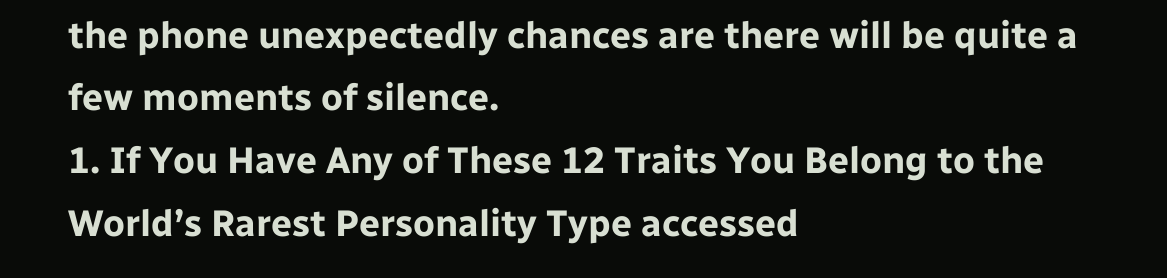the phone unexpectedly chances are there will be quite a few moments of silence.
1. If You Have Any of These 12 Traits You Belong to the World’s Rarest Personality Type accessed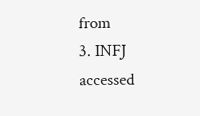from
3. INFJ accessed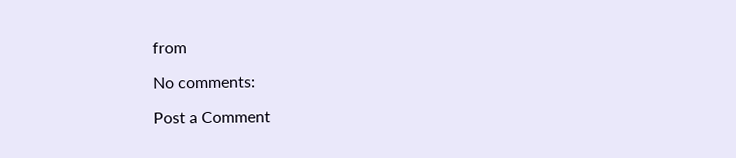from

No comments:

Post a Comment